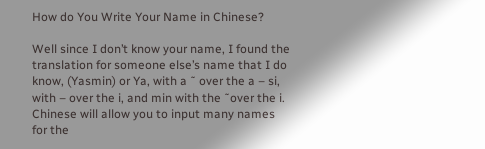How do You Write Your Name in Chinese?

Well since I don’t know your name, I found the translation for someone else’s name that I do know, (Yasmin) or Ya, with a ˜ over the a – si, with – over the i, and min with the ˜over the i. Chinese will allow you to input many names for the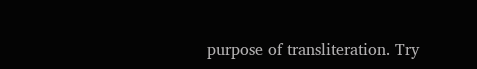purpose of transliteration. Try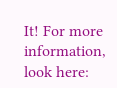It! For more information, look here: